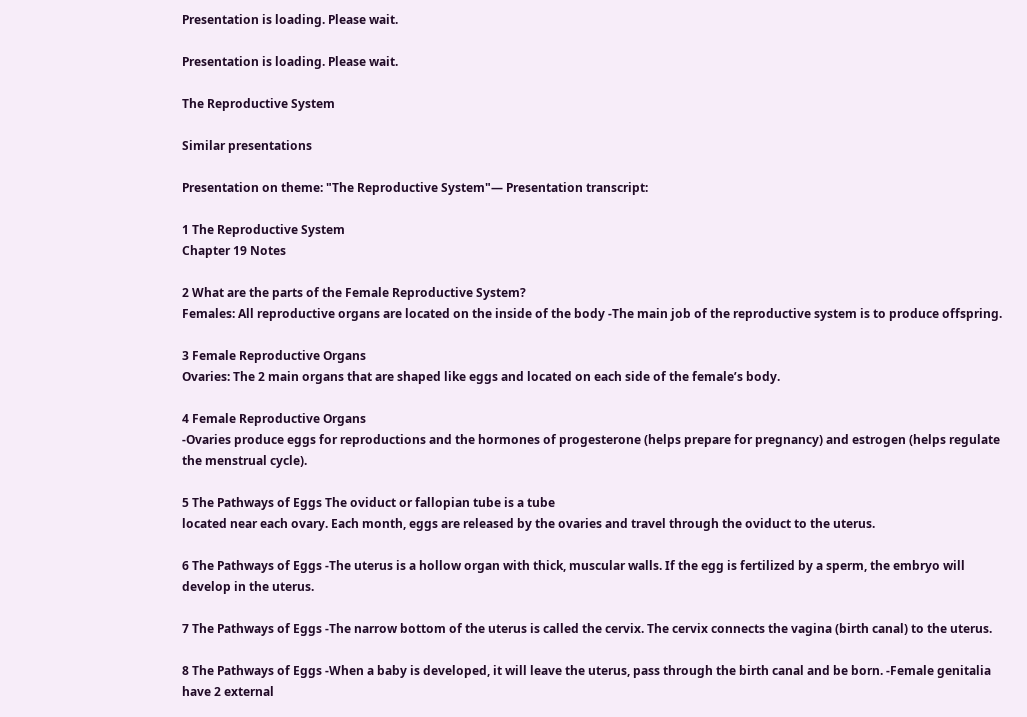Presentation is loading. Please wait.

Presentation is loading. Please wait.

The Reproductive System

Similar presentations

Presentation on theme: "The Reproductive System"— Presentation transcript:

1 The Reproductive System
Chapter 19 Notes

2 What are the parts of the Female Reproductive System?
Females: All reproductive organs are located on the inside of the body -The main job of the reproductive system is to produce offspring.

3 Female Reproductive Organs
Ovaries: The 2 main organs that are shaped like eggs and located on each side of the female’s body.

4 Female Reproductive Organs
-Ovaries produce eggs for reproductions and the hormones of progesterone (helps prepare for pregnancy) and estrogen (helps regulate the menstrual cycle).

5 The Pathways of Eggs The oviduct or fallopian tube is a tube
located near each ovary. Each month, eggs are released by the ovaries and travel through the oviduct to the uterus.

6 The Pathways of Eggs -The uterus is a hollow organ with thick, muscular walls. If the egg is fertilized by a sperm, the embryo will develop in the uterus.

7 The Pathways of Eggs -The narrow bottom of the uterus is called the cervix. The cervix connects the vagina (birth canal) to the uterus.

8 The Pathways of Eggs -When a baby is developed, it will leave the uterus, pass through the birth canal and be born. -Female genitalia have 2 external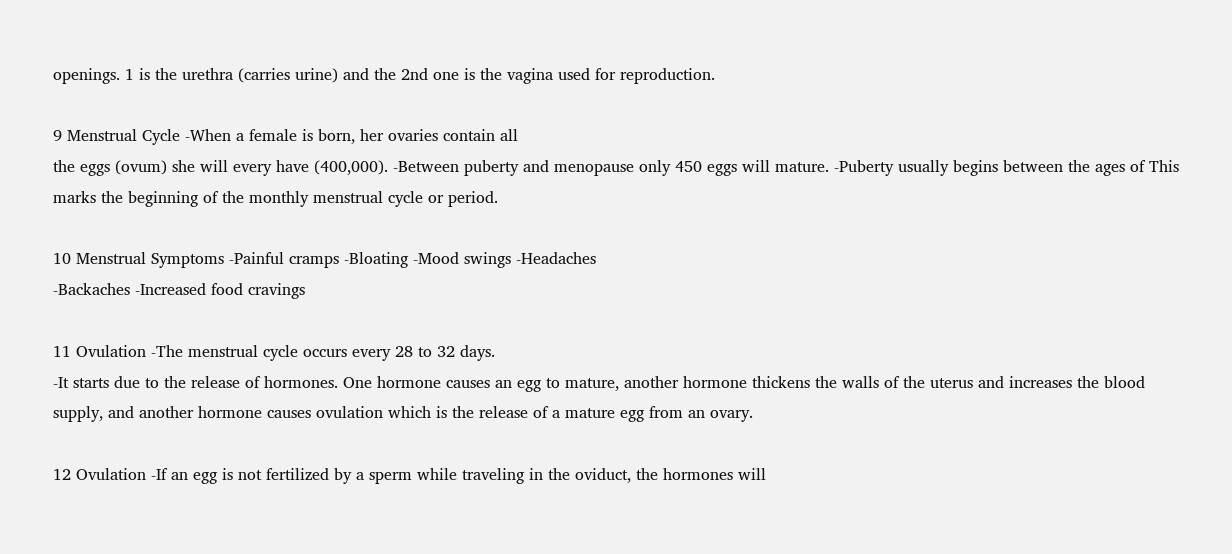openings. 1 is the urethra (carries urine) and the 2nd one is the vagina used for reproduction.

9 Menstrual Cycle -When a female is born, her ovaries contain all
the eggs (ovum) she will every have (400,000). -Between puberty and menopause only 450 eggs will mature. -Puberty usually begins between the ages of This marks the beginning of the monthly menstrual cycle or period.

10 Menstrual Symptoms -Painful cramps -Bloating -Mood swings -Headaches
-Backaches -Increased food cravings

11 Ovulation -The menstrual cycle occurs every 28 to 32 days.
-It starts due to the release of hormones. One hormone causes an egg to mature, another hormone thickens the walls of the uterus and increases the blood supply, and another hormone causes ovulation which is the release of a mature egg from an ovary.

12 Ovulation -If an egg is not fertilized by a sperm while traveling in the oviduct, the hormones will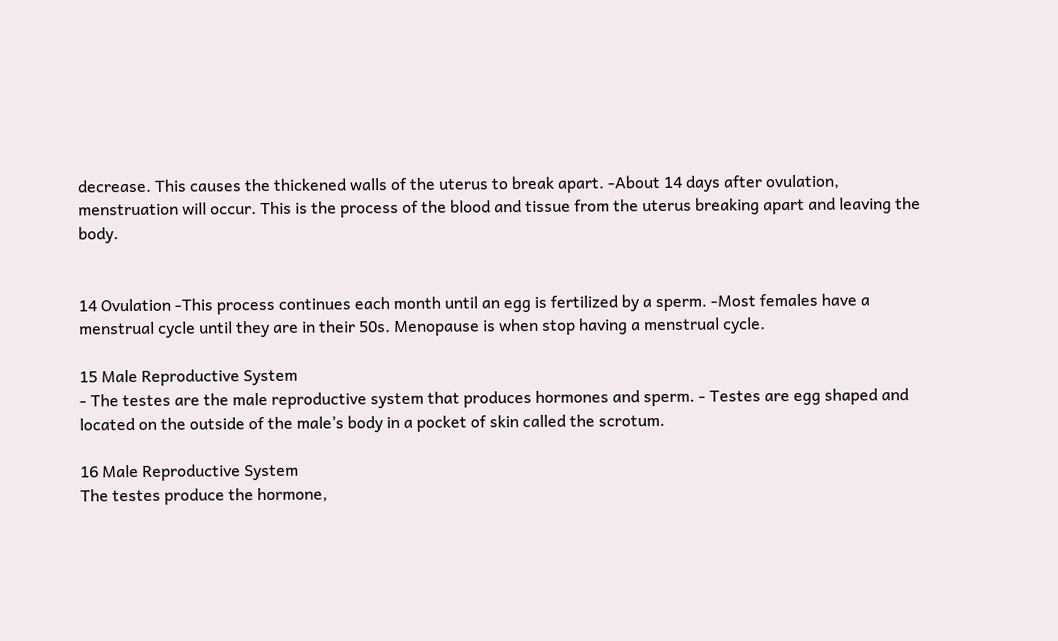decrease. This causes the thickened walls of the uterus to break apart. -About 14 days after ovulation, menstruation will occur. This is the process of the blood and tissue from the uterus breaking apart and leaving the body.


14 Ovulation -This process continues each month until an egg is fertilized by a sperm. -Most females have a menstrual cycle until they are in their 50s. Menopause is when stop having a menstrual cycle.

15 Male Reproductive System
- The testes are the male reproductive system that produces hormones and sperm. - Testes are egg shaped and located on the outside of the male’s body in a pocket of skin called the scrotum.

16 Male Reproductive System
The testes produce the hormone,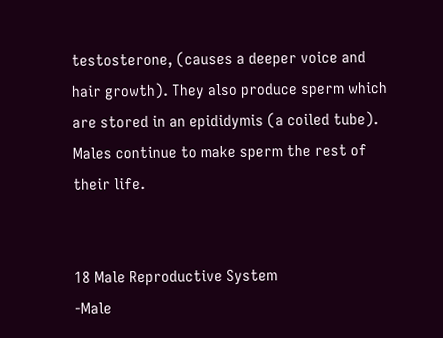testosterone, (causes a deeper voice and hair growth). They also produce sperm which are stored in an epididymis (a coiled tube). Males continue to make sperm the rest of their life.


18 Male Reproductive System
-Male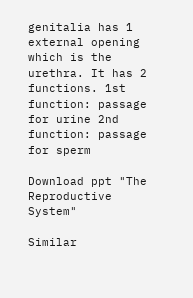genitalia has 1 external opening which is the urethra. It has 2 functions. 1st function: passage for urine 2nd function: passage for sperm

Download ppt "The Reproductive System"

Similar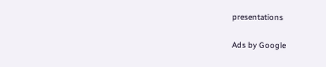presentations

Ads by Google